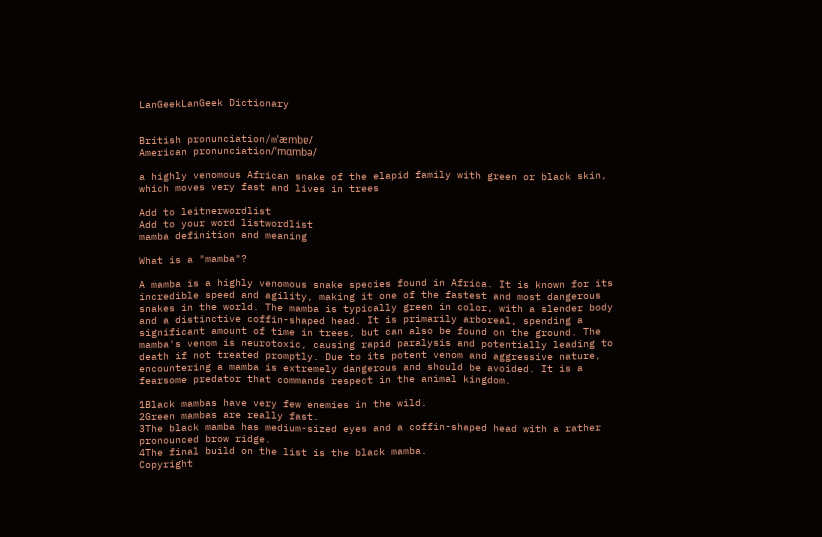LanGeekLanGeek Dictionary


British pronunciation/mˈæmbɐ/
American pronunciation/ˈmɑmbə/

a highly venomous African snake of the elapid family with green or black skin, which moves very fast and lives in trees

Add to leitnerwordlist
Add to your word listwordlist
mamba definition and meaning

What is a "mamba"?

A mamba is a highly venomous snake species found in Africa. It is known for its incredible speed and agility, making it one of the fastest and most dangerous snakes in the world. The mamba is typically green in color, with a slender body and a distinctive coffin-shaped head. It is primarily arboreal, spending a significant amount of time in trees, but can also be found on the ground. The mamba's venom is neurotoxic, causing rapid paralysis and potentially leading to death if not treated promptly. Due to its potent venom and aggressive nature, encountering a mamba is extremely dangerous and should be avoided. It is a fearsome predator that commands respect in the animal kingdom.

1Black mambas have very few enemies in the wild.
2Green mambas are really fast.
3The black mamba has medium-sized eyes and a coffin-shaped head with a rather pronounced brow ridge.
4The final build on the list is the black mamba.
Copyright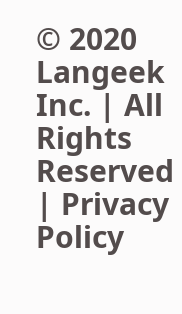© 2020 Langeek Inc. | All Rights Reserved | Privacy Policy